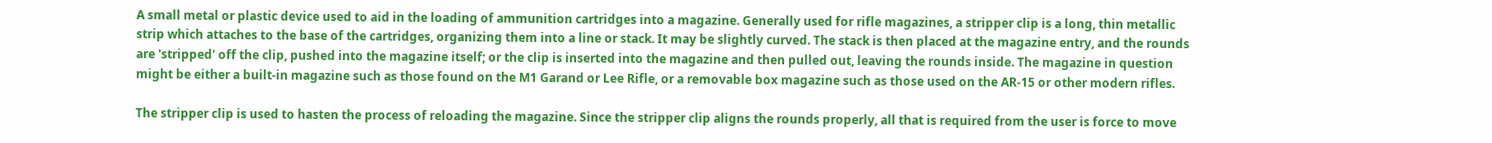A small metal or plastic device used to aid in the loading of ammunition cartridges into a magazine. Generally used for rifle magazines, a stripper clip is a long, thin metallic strip which attaches to the base of the cartridges, organizing them into a line or stack. It may be slightly curved. The stack is then placed at the magazine entry, and the rounds are 'stripped' off the clip, pushed into the magazine itself; or the clip is inserted into the magazine and then pulled out, leaving the rounds inside. The magazine in question might be either a built-in magazine such as those found on the M1 Garand or Lee Rifle, or a removable box magazine such as those used on the AR-15 or other modern rifles.

The stripper clip is used to hasten the process of reloading the magazine. Since the stripper clip aligns the rounds properly, all that is required from the user is force to move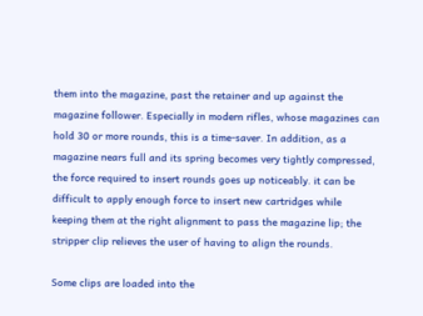them into the magazine, past the retainer and up against the magazine follower. Especially in modern rifles, whose magazines can hold 30 or more rounds, this is a time-saver. In addition, as a magazine nears full and its spring becomes very tightly compressed, the force required to insert rounds goes up noticeably. it can be difficult to apply enough force to insert new cartridges while keeping them at the right alignment to pass the magazine lip; the stripper clip relieves the user of having to align the rounds.

Some clips are loaded into the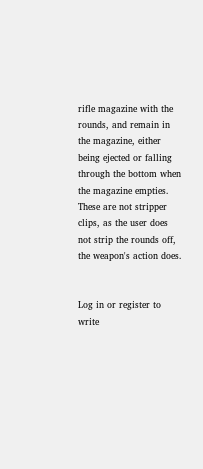rifle magazine with the rounds, and remain in the magazine, either being ejected or falling through the bottom when the magazine empties. These are not stripper clips, as the user does not strip the rounds off, the weapon's action does.


Log in or register to write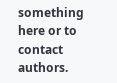something here or to contact authors.